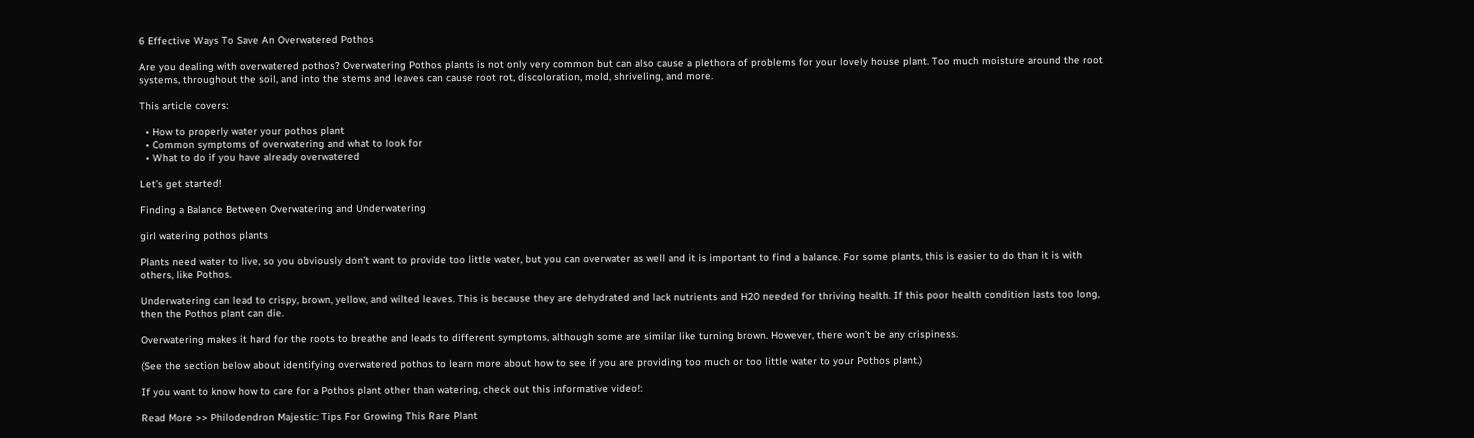6 Effective Ways To Save An Overwatered Pothos

Are you dealing with overwatered pothos? Overwatering Pothos plants is not only very common but can also cause a plethora of problems for your lovely house plant. Too much moisture around the root systems, throughout the soil, and into the stems and leaves can cause root rot, discoloration, mold, shriveling, and more.

This article covers:

  • How to properly water your pothos plant
  • Common symptoms of overwatering and what to look for
  • What to do if you have already overwatered

Let’s get started!

Finding a Balance Between Overwatering and Underwatering

girl watering pothos plants

Plants need water to live, so you obviously don’t want to provide too little water, but you can overwater as well and it is important to find a balance. For some plants, this is easier to do than it is with others, like Pothos.

Underwatering can lead to crispy, brown, yellow, and wilted leaves. This is because they are dehydrated and lack nutrients and H20 needed for thriving health. If this poor health condition lasts too long, then the Pothos plant can die.

Overwatering makes it hard for the roots to breathe and leads to different symptoms, although some are similar like turning brown. However, there won’t be any crispiness.

(See the section below about identifying overwatered pothos to learn more about how to see if you are providing too much or too little water to your Pothos plant.)

If you want to know how to care for a Pothos plant other than watering, check out this informative video!:

Read More >> Philodendron Majestic: Tips For Growing This Rare Plant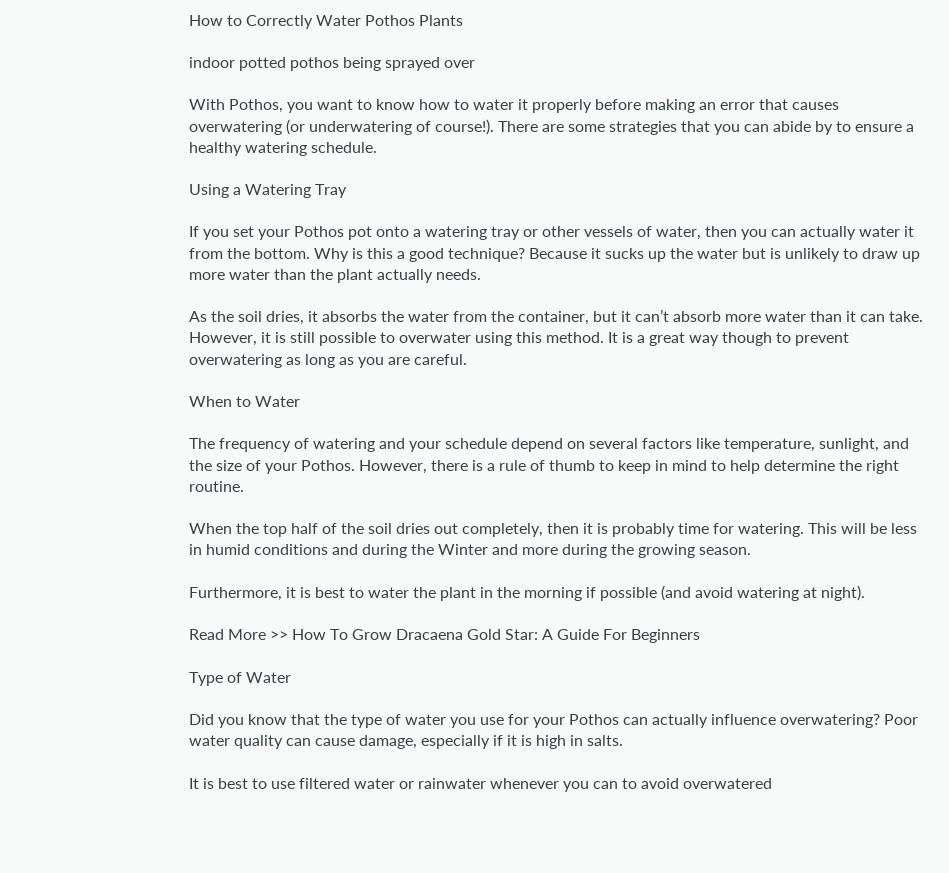How to Correctly Water Pothos Plants

indoor potted pothos being sprayed over

With Pothos, you want to know how to water it properly before making an error that causes overwatering (or underwatering of course!). There are some strategies that you can abide by to ensure a healthy watering schedule.

Using a Watering Tray

If you set your Pothos pot onto a watering tray or other vessels of water, then you can actually water it from the bottom. Why is this a good technique? Because it sucks up the water but is unlikely to draw up more water than the plant actually needs.

As the soil dries, it absorbs the water from the container, but it can’t absorb more water than it can take. However, it is still possible to overwater using this method. It is a great way though to prevent overwatering as long as you are careful.

When to Water

The frequency of watering and your schedule depend on several factors like temperature, sunlight, and the size of your Pothos. However, there is a rule of thumb to keep in mind to help determine the right routine.

When the top half of the soil dries out completely, then it is probably time for watering. This will be less in humid conditions and during the Winter and more during the growing season.

Furthermore, it is best to water the plant in the morning if possible (and avoid watering at night).

Read More >> How To Grow Dracaena Gold Star: A Guide For Beginners

Type of Water

Did you know that the type of water you use for your Pothos can actually influence overwatering? Poor water quality can cause damage, especially if it is high in salts.

It is best to use filtered water or rainwater whenever you can to avoid overwatered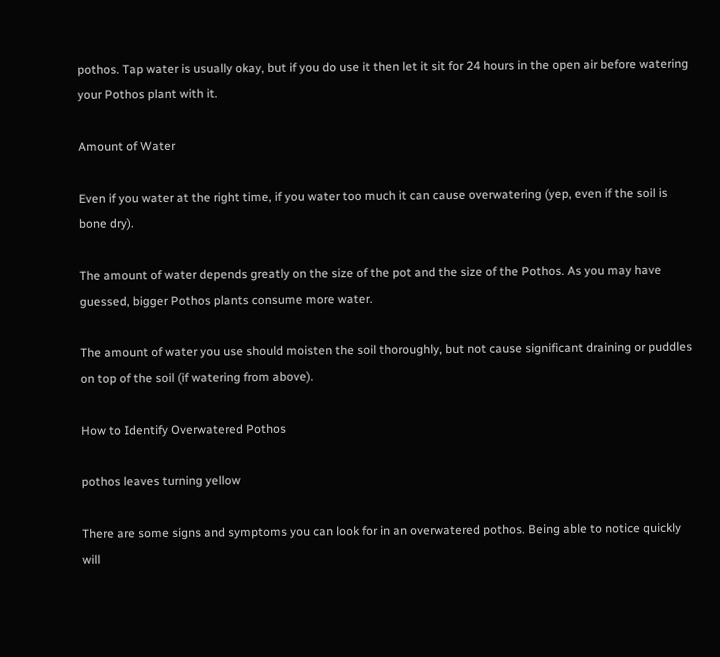pothos. Tap water is usually okay, but if you do use it then let it sit for 24 hours in the open air before watering your Pothos plant with it.

Amount of Water

Even if you water at the right time, if you water too much it can cause overwatering (yep, even if the soil is bone dry).

The amount of water depends greatly on the size of the pot and the size of the Pothos. As you may have guessed, bigger Pothos plants consume more water.

The amount of water you use should moisten the soil thoroughly, but not cause significant draining or puddles on top of the soil (if watering from above).

How to Identify Overwatered Pothos

pothos leaves turning yellow

There are some signs and symptoms you can look for in an overwatered pothos. Being able to notice quickly will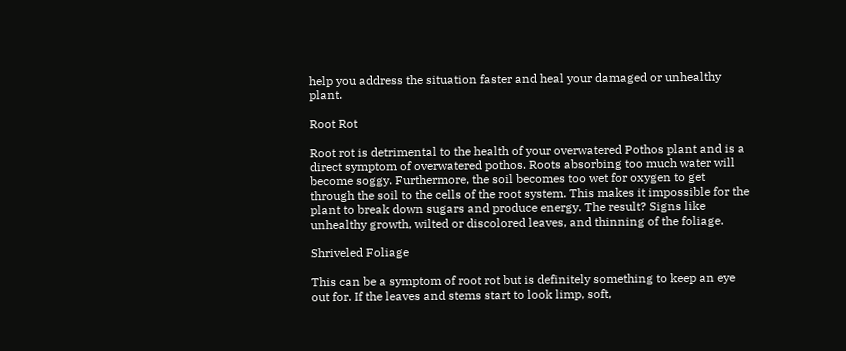help you address the situation faster and heal your damaged or unhealthy plant.

Root Rot

Root rot is detrimental to the health of your overwatered Pothos plant and is a direct symptom of overwatered pothos. Roots absorbing too much water will become soggy. Furthermore, the soil becomes too wet for oxygen to get through the soil to the cells of the root system. This makes it impossible for the plant to break down sugars and produce energy. The result? Signs like unhealthy growth, wilted or discolored leaves, and thinning of the foliage.

Shriveled Foliage

This can be a symptom of root rot but is definitely something to keep an eye out for. If the leaves and stems start to look limp, soft,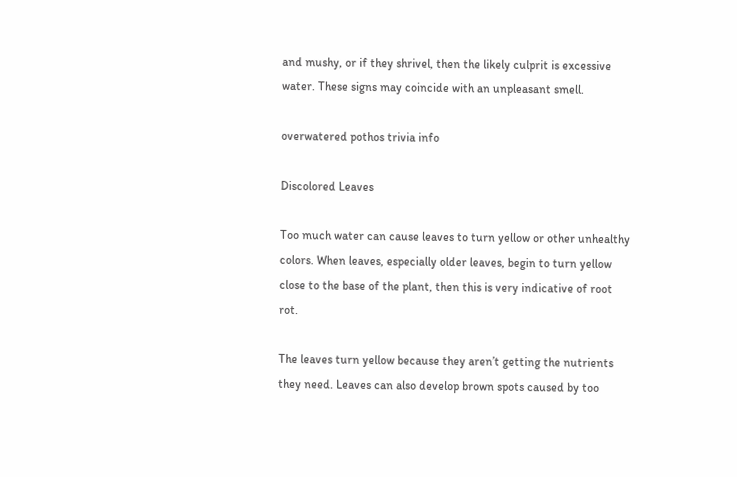and mushy, or if they shrivel, then the likely culprit is excessive water. These signs may coincide with an unpleasant smell.

overwatered pothos trivia info

Discolored Leaves

Too much water can cause leaves to turn yellow or other unhealthy colors. When leaves, especially older leaves, begin to turn yellow close to the base of the plant, then this is very indicative of root rot.

The leaves turn yellow because they aren’t getting the nutrients they need. Leaves can also develop brown spots caused by too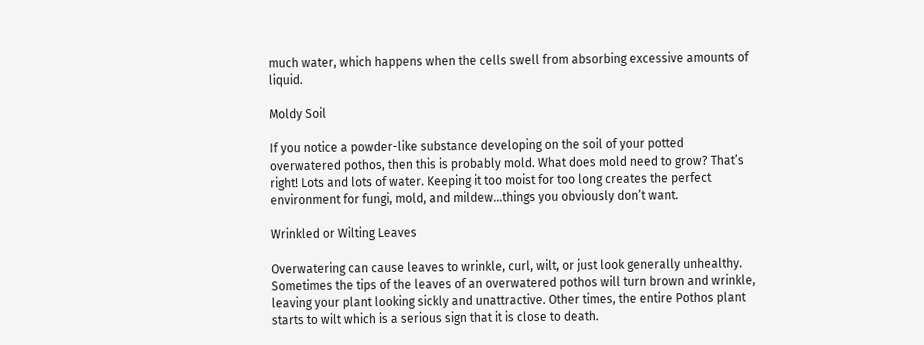much water, which happens when the cells swell from absorbing excessive amounts of liquid.

Moldy Soil

If you notice a powder-like substance developing on the soil of your potted overwatered pothos, then this is probably mold. What does mold need to grow? That’s right! Lots and lots of water. Keeping it too moist for too long creates the perfect environment for fungi, mold, and mildew…things you obviously don’t want.

Wrinkled or Wilting Leaves

Overwatering can cause leaves to wrinkle, curl, wilt, or just look generally unhealthy. Sometimes the tips of the leaves of an overwatered pothos will turn brown and wrinkle, leaving your plant looking sickly and unattractive. Other times, the entire Pothos plant starts to wilt which is a serious sign that it is close to death.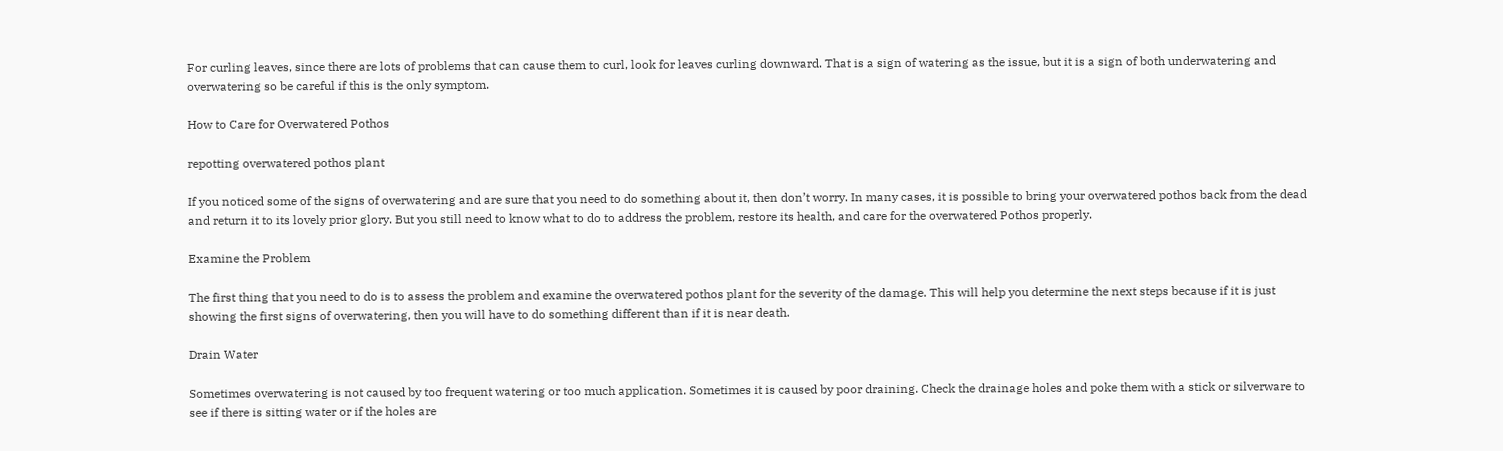For curling leaves, since there are lots of problems that can cause them to curl, look for leaves curling downward. That is a sign of watering as the issue, but it is a sign of both underwatering and overwatering so be careful if this is the only symptom.

How to Care for Overwatered Pothos

repotting overwatered pothos plant

If you noticed some of the signs of overwatering and are sure that you need to do something about it, then don’t worry. In many cases, it is possible to bring your overwatered pothos back from the dead and return it to its lovely prior glory. But you still need to know what to do to address the problem, restore its health, and care for the overwatered Pothos properly.

Examine the Problem

The first thing that you need to do is to assess the problem and examine the overwatered pothos plant for the severity of the damage. This will help you determine the next steps because if it is just showing the first signs of overwatering, then you will have to do something different than if it is near death.

Drain Water

Sometimes overwatering is not caused by too frequent watering or too much application. Sometimes it is caused by poor draining. Check the drainage holes and poke them with a stick or silverware to see if there is sitting water or if the holes are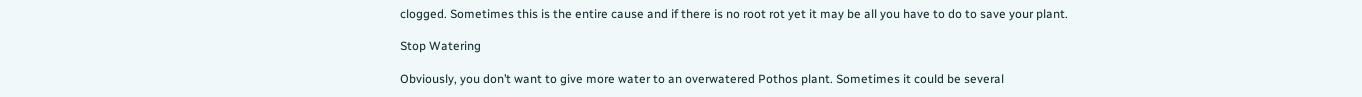clogged. Sometimes this is the entire cause and if there is no root rot yet it may be all you have to do to save your plant.

Stop Watering

Obviously, you don’t want to give more water to an overwatered Pothos plant. Sometimes it could be several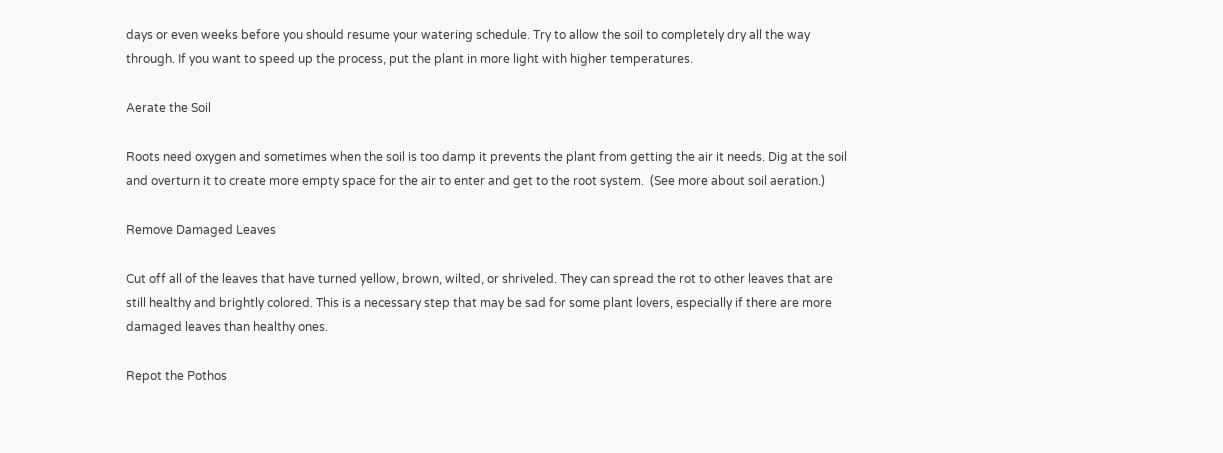days or even weeks before you should resume your watering schedule. Try to allow the soil to completely dry all the way through. If you want to speed up the process, put the plant in more light with higher temperatures.

Aerate the Soil

Roots need oxygen and sometimes when the soil is too damp it prevents the plant from getting the air it needs. Dig at the soil and overturn it to create more empty space for the air to enter and get to the root system.  (See more about soil aeration.)

Remove Damaged Leaves

Cut off all of the leaves that have turned yellow, brown, wilted, or shriveled. They can spread the rot to other leaves that are still healthy and brightly colored. This is a necessary step that may be sad for some plant lovers, especially if there are more damaged leaves than healthy ones.

Repot the Pothos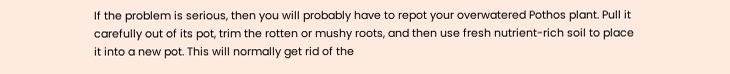If the problem is serious, then you will probably have to repot your overwatered Pothos plant. Pull it carefully out of its pot, trim the rotten or mushy roots, and then use fresh nutrient-rich soil to place it into a new pot. This will normally get rid of the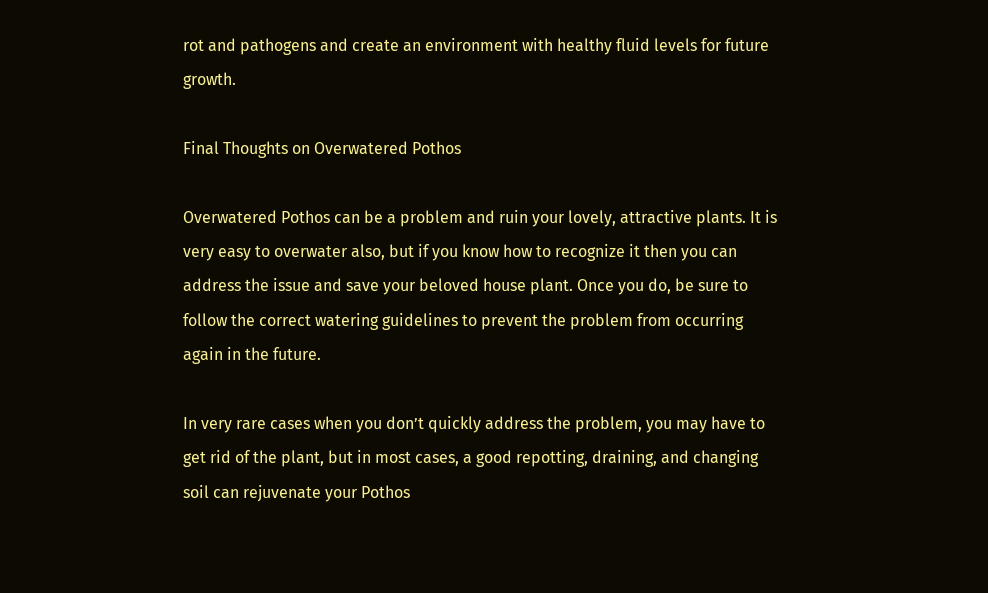rot and pathogens and create an environment with healthy fluid levels for future growth.

Final Thoughts on Overwatered Pothos

Overwatered Pothos can be a problem and ruin your lovely, attractive plants. It is very easy to overwater also, but if you know how to recognize it then you can address the issue and save your beloved house plant. Once you do, be sure to follow the correct watering guidelines to prevent the problem from occurring again in the future.

In very rare cases when you don’t quickly address the problem, you may have to get rid of the plant, but in most cases, a good repotting, draining, and changing soil can rejuvenate your Pothos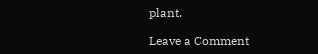plant.

Leave a Comment